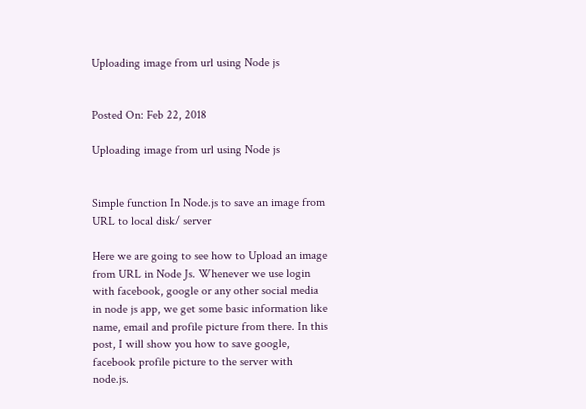Uploading image from url using Node js


Posted On: Feb 22, 2018

Uploading image from url using Node js


Simple function In Node.js to save an image from URL to local disk/ server

Here we are going to see how to Upload an image from URL in Node Js. Whenever we use login with facebook, google or any other social media in node js app, we get some basic information like name, email and profile picture from there. In this post, I will show you how to save google, facebook profile picture to the server with node.js.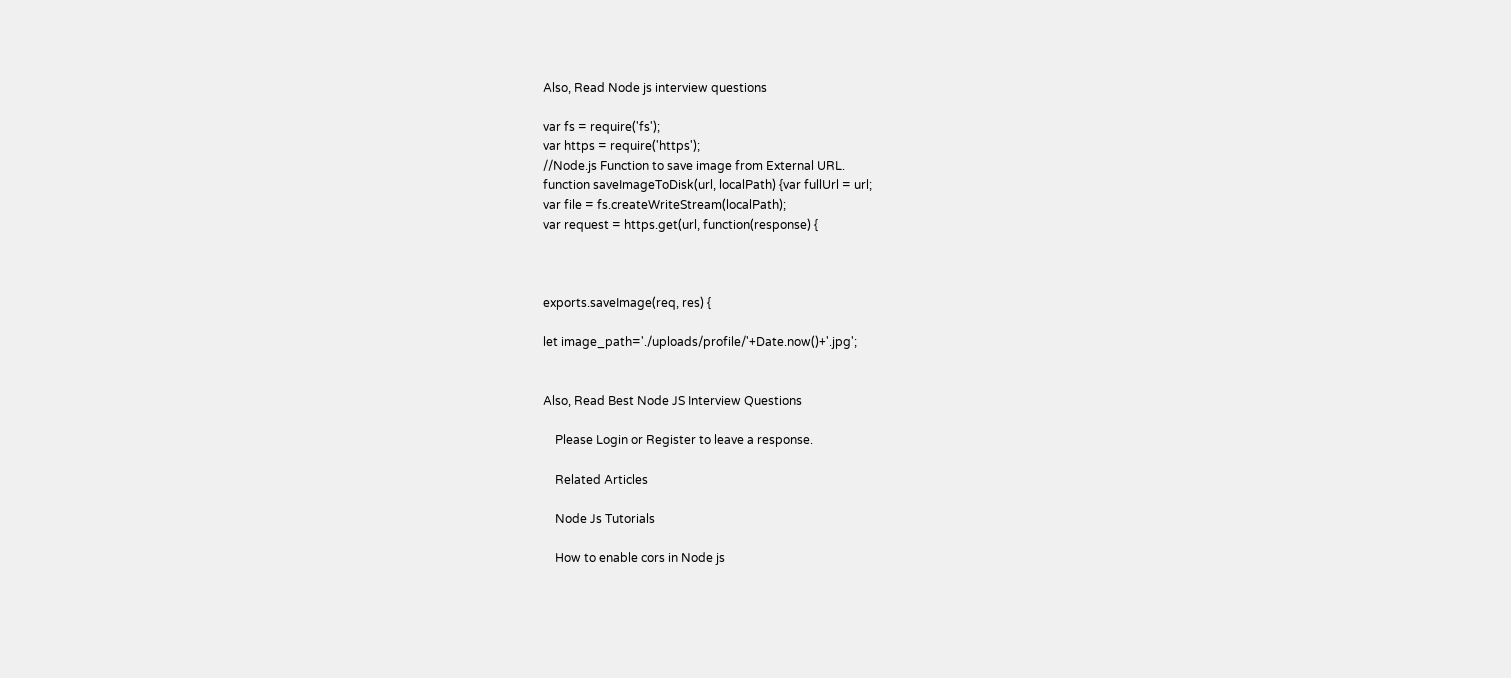Also, Read Node js interview questions

var fs = require('fs');
var https = require('https');
//Node.js Function to save image from External URL.
function saveImageToDisk(url, localPath) {var fullUrl = url;
var file = fs.createWriteStream(localPath);
var request = https.get(url, function(response) {



exports.saveImage(req, res) {

let image_path='./uploads/profile/'+Date.now()+'.jpg';


Also, Read Best Node JS Interview Questions

    Please Login or Register to leave a response.

    Related Articles

    Node Js Tutorials

    How to enable cors in Node js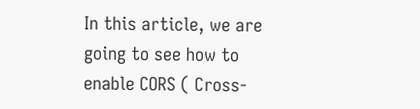In this article, we are going to see how to enable CORS ( Cross-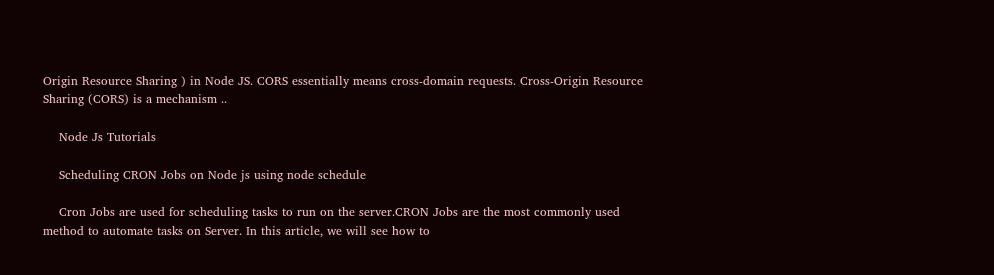Origin Resource Sharing ) in Node JS. CORS essentially means cross-domain requests. Cross-Origin Resource Sharing (CORS) is a mechanism ..

    Node Js Tutorials

    Scheduling CRON Jobs on Node js using node schedule

    Cron Jobs are used for scheduling tasks to run on the server.CRON Jobs are the most commonly used method to automate tasks on Server. In this article, we will see how to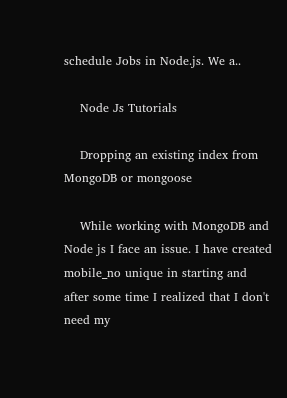schedule Jobs in Node.js. We a..

    Node Js Tutorials

    Dropping an existing index from MongoDB or mongoose

    While working with MongoDB and Node js I face an issue. I have created mobile_no unique in starting and after some time I realized that I don't need my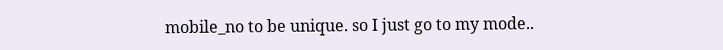mobile_no to be unique. so I just go to my mode..